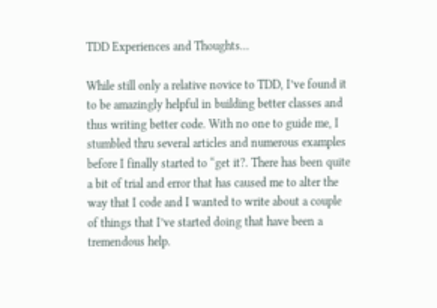TDD Experiences and Thoughts…

While still only a relative novice to TDD, I’ve found it to be amazingly helpful in building better classes and thus writing better code. With no one to guide me, I stumbled thru several articles and numerous examples before I finally started to “get it?. There has been quite a bit of trial and error that has caused me to alter the way that I code and I wanted to write about a couple of things that I’ve started doing that have been a tremendous help.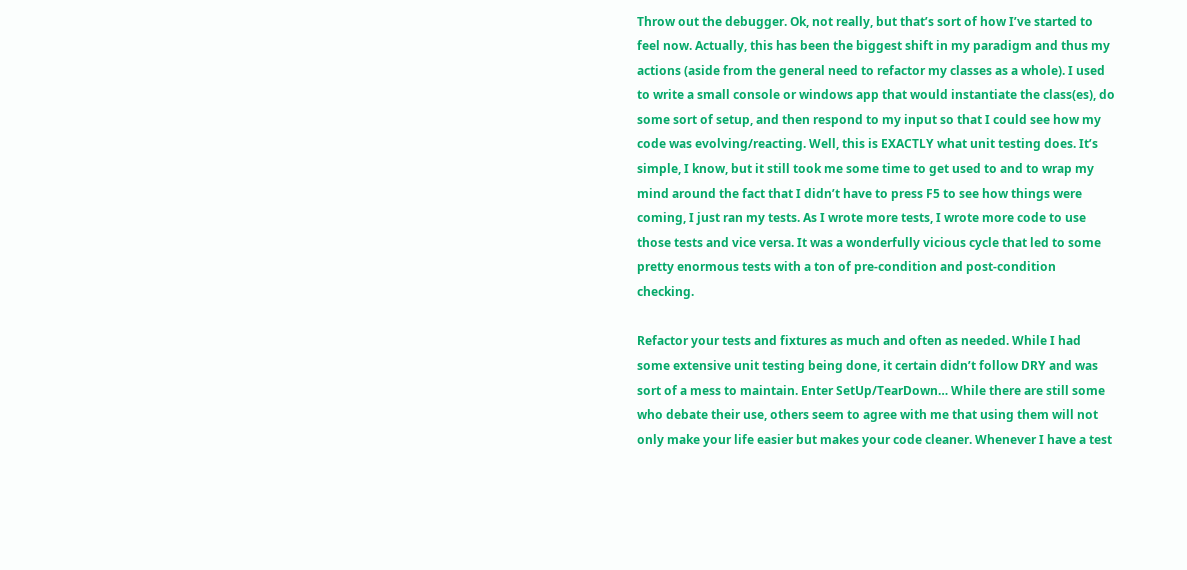Throw out the debugger. Ok, not really, but that’s sort of how I’ve started to feel now. Actually, this has been the biggest shift in my paradigm and thus my actions (aside from the general need to refactor my classes as a whole). I used to write a small console or windows app that would instantiate the class(es), do some sort of setup, and then respond to my input so that I could see how my code was evolving/reacting. Well, this is EXACTLY what unit testing does. It’s simple, I know, but it still took me some time to get used to and to wrap my mind around the fact that I didn’t have to press F5 to see how things were coming, I just ran my tests. As I wrote more tests, I wrote more code to use those tests and vice versa. It was a wonderfully vicious cycle that led to some pretty enormous tests with a ton of pre-condition and post-condition checking.

Refactor your tests and fixtures as much and often as needed. While I had some extensive unit testing being done, it certain didn’t follow DRY and was sort of a mess to maintain. Enter SetUp/TearDown… While there are still some who debate their use, others seem to agree with me that using them will not only make your life easier but makes your code cleaner. Whenever I have a test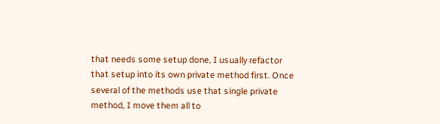that needs some setup done, I usually refactor that setup into its own private method first. Once several of the methods use that single private method, I move them all to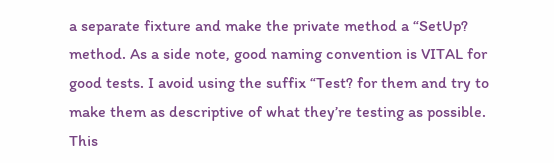a separate fixture and make the private method a “SetUp? method. As a side note, good naming convention is VITAL for good tests. I avoid using the suffix “Test? for them and try to make them as descriptive of what they’re testing as possible. This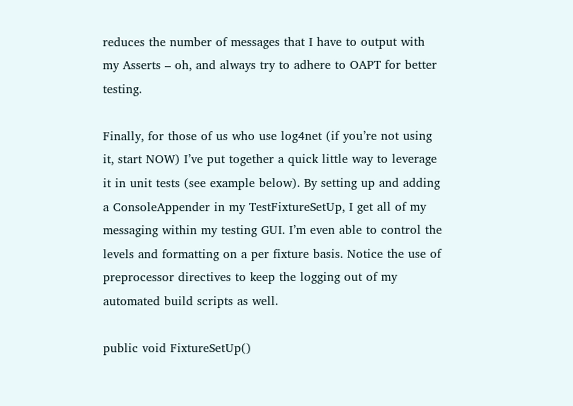reduces the number of messages that I have to output with my Asserts – oh, and always try to adhere to OAPT for better testing.

Finally, for those of us who use log4net (if you’re not using it, start NOW) I’ve put together a quick little way to leverage it in unit tests (see example below). By setting up and adding a ConsoleAppender in my TestFixtureSetUp, I get all of my messaging within my testing GUI. I’m even able to control the levels and formatting on a per fixture basis. Notice the use of preprocessor directives to keep the logging out of my automated build scripts as well.

public void FixtureSetUp()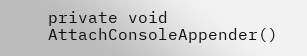private void AttachConsoleAppender()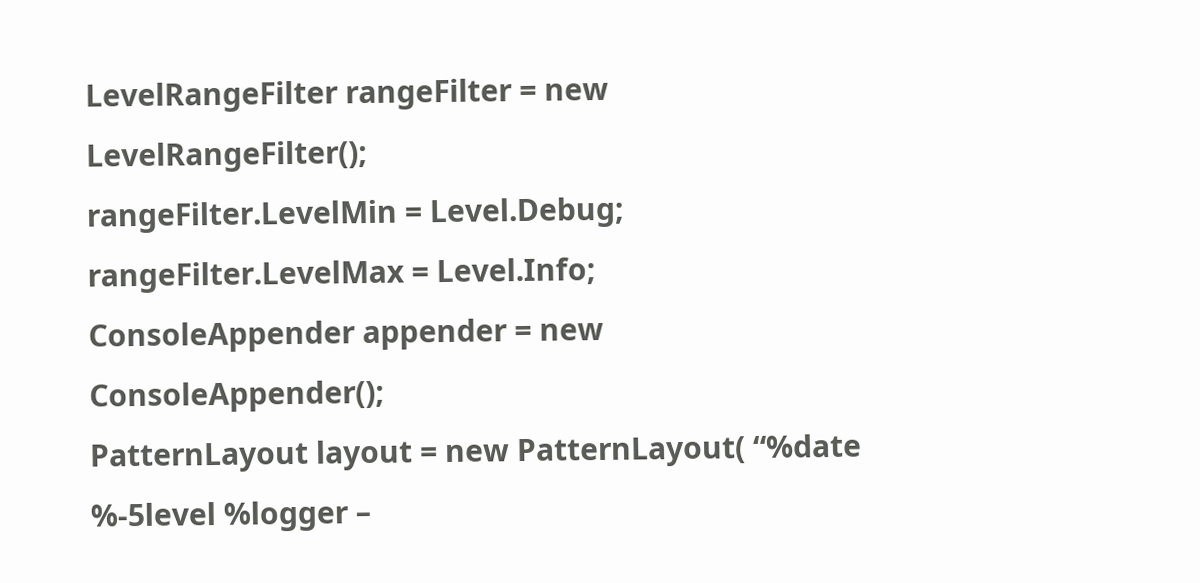LevelRangeFilter rangeFilter = new LevelRangeFilter();
rangeFilter.LevelMin = Level.Debug;
rangeFilter.LevelMax = Level.Info;
ConsoleAppender appender = new ConsoleAppender();
PatternLayout layout = new PatternLayout( “%date %-5level %logger –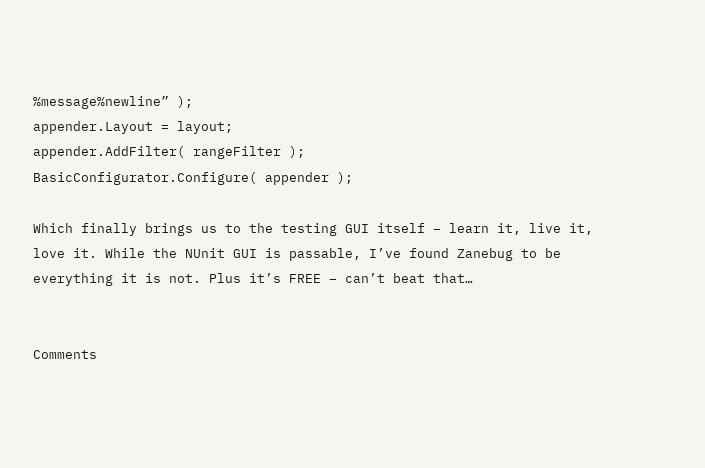%message%newline” );
appender.Layout = layout;
appender.AddFilter( rangeFilter );
BasicConfigurator.Configure( appender );

Which finally brings us to the testing GUI itself – learn it, live it, love it. While the NUnit GUI is passable, I’ve found Zanebug to be everything it is not. Plus it’s FREE – can’t beat that…


Comments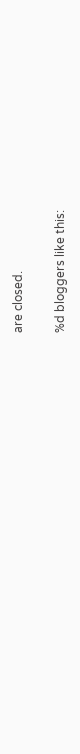are closed.

%d bloggers like this: